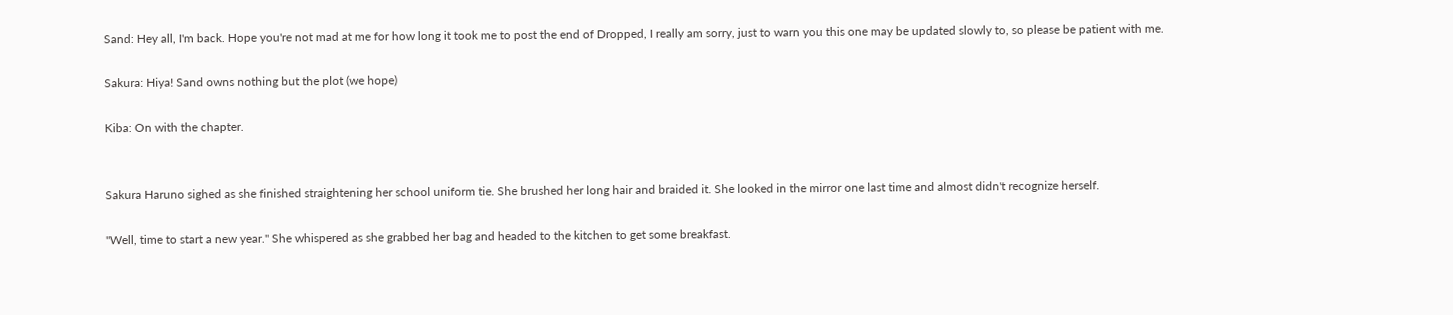Sand: Hey all, I'm back. Hope you're not mad at me for how long it took me to post the end of Dropped, I really am sorry, just to warn you this one may be updated slowly to, so please be patient with me.

Sakura: Hiya! Sand owns nothing but the plot (we hope)

Kiba: On with the chapter.


Sakura Haruno sighed as she finished straightening her school uniform tie. She brushed her long hair and braided it. She looked in the mirror one last time and almost didn't recognize herself.

"Well, time to start a new year." She whispered as she grabbed her bag and headed to the kitchen to get some breakfast.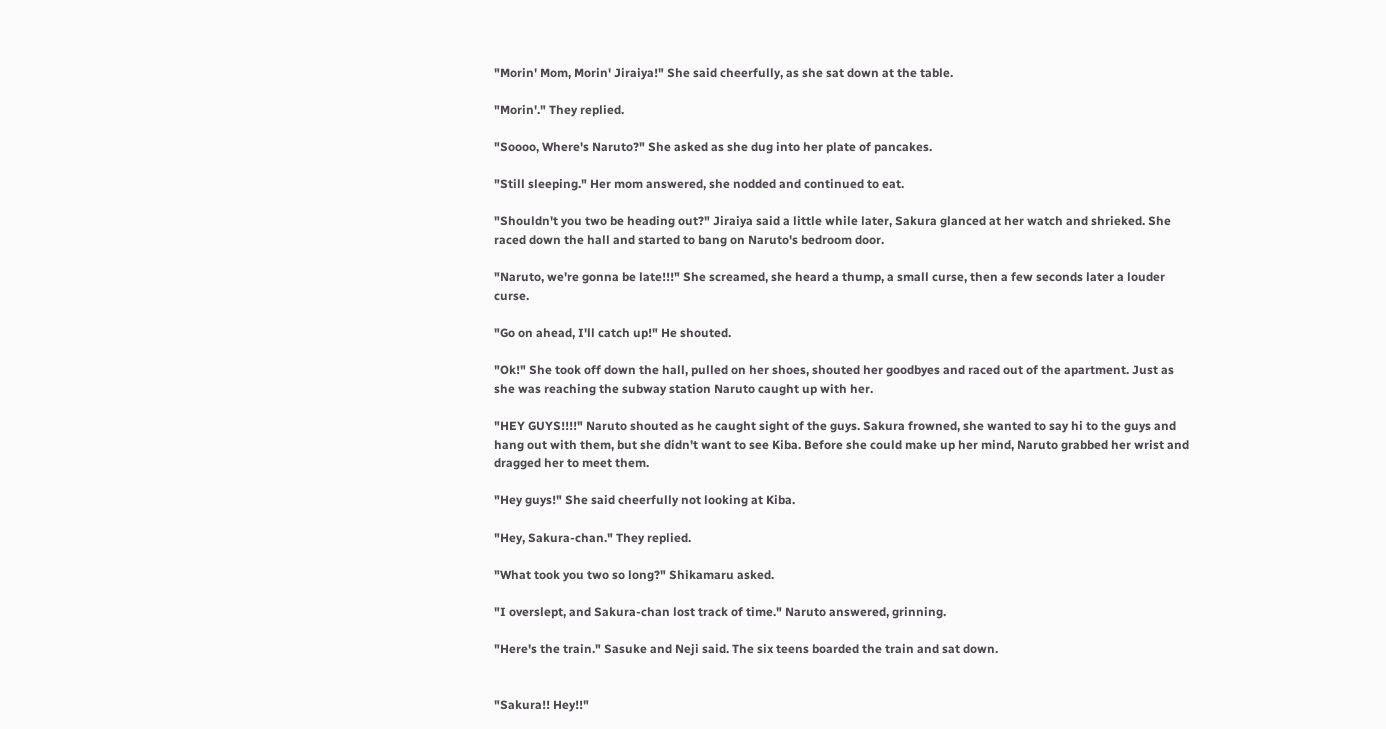"Morin' Mom, Morin' Jiraiya!" She said cheerfully, as she sat down at the table.

"Morin'." They replied.

"Soooo, Where's Naruto?" She asked as she dug into her plate of pancakes.

"Still sleeping." Her mom answered, she nodded and continued to eat.

"Shouldn't you two be heading out?" Jiraiya said a little while later, Sakura glanced at her watch and shrieked. She raced down the hall and started to bang on Naruto's bedroom door.

"Naruto, we're gonna be late!!!" She screamed, she heard a thump, a small curse, then a few seconds later a louder curse.

"Go on ahead, I'll catch up!" He shouted.

"Ok!" She took off down the hall, pulled on her shoes, shouted her goodbyes and raced out of the apartment. Just as she was reaching the subway station Naruto caught up with her.

"HEY GUYS!!!!" Naruto shouted as he caught sight of the guys. Sakura frowned, she wanted to say hi to the guys and hang out with them, but she didn't want to see Kiba. Before she could make up her mind, Naruto grabbed her wrist and dragged her to meet them.

"Hey guys!" She said cheerfully not looking at Kiba.

"Hey, Sakura-chan." They replied.

"What took you two so long?" Shikamaru asked.

"I overslept, and Sakura-chan lost track of time." Naruto answered, grinning.

"Here's the train." Sasuke and Neji said. The six teens boarded the train and sat down.


"Sakura!! Hey!!"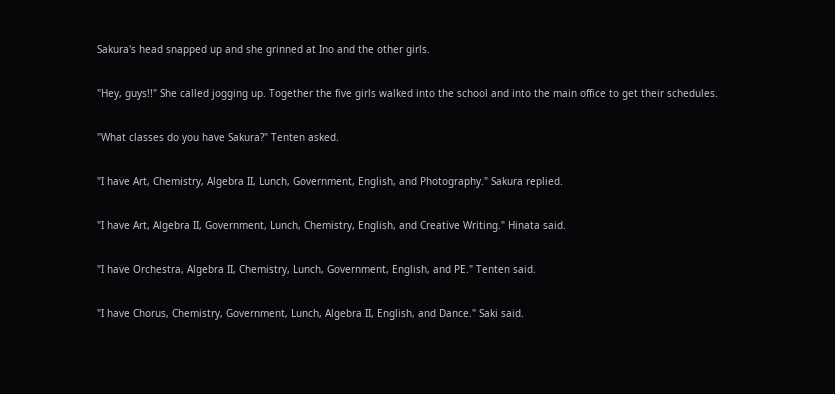Sakura's head snapped up and she grinned at Ino and the other girls.

"Hey, guys!!" She called jogging up. Together the five girls walked into the school and into the main office to get their schedules.

"What classes do you have Sakura?" Tenten asked.

"I have Art, Chemistry, Algebra II, Lunch, Government, English, and Photography." Sakura replied.

"I have Art, Algebra II, Government, Lunch, Chemistry, English, and Creative Writing." Hinata said.

"I have Orchestra, Algebra II, Chemistry, Lunch, Government, English, and PE." Tenten said.

"I have Chorus, Chemistry, Government, Lunch, Algebra II, English, and Dance." Saki said.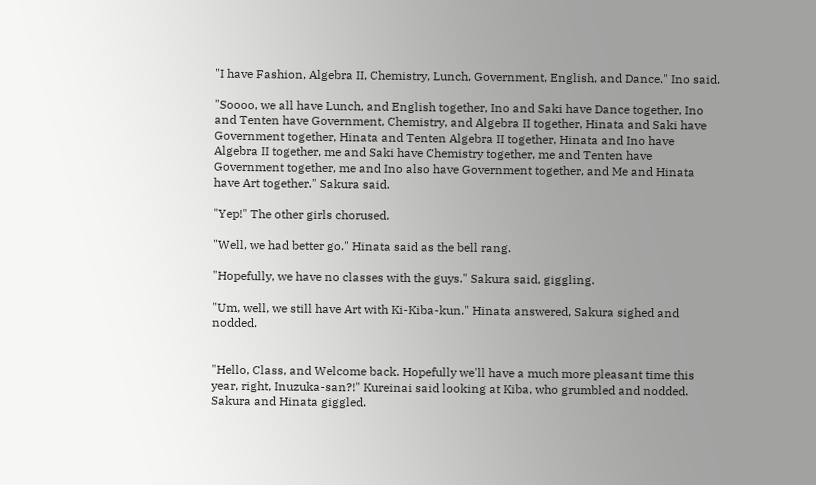"I have Fashion, Algebra II, Chemistry, Lunch, Government, English, and Dance." Ino said.

"Soooo, we all have Lunch, and English together, Ino and Saki have Dance together, Ino and Tenten have Government, Chemistry, and Algebra II together, Hinata and Saki have Government together, Hinata and Tenten Algebra II together, Hinata and Ino have Algebra II together, me and Saki have Chemistry together, me and Tenten have Government together, me and Ino also have Government together, and Me and Hinata have Art together." Sakura said.

"Yep!" The other girls chorused.

"Well, we had better go." Hinata said as the bell rang.

"Hopefully, we have no classes with the guys." Sakura said, giggling.

"Um, well, we still have Art with Ki-Kiba-kun." Hinata answered, Sakura sighed and nodded.


"Hello, Class, and Welcome back. Hopefully we'll have a much more pleasant time this year, right, Inuzuka-san?!" Kureinai said looking at Kiba, who grumbled and nodded. Sakura and Hinata giggled.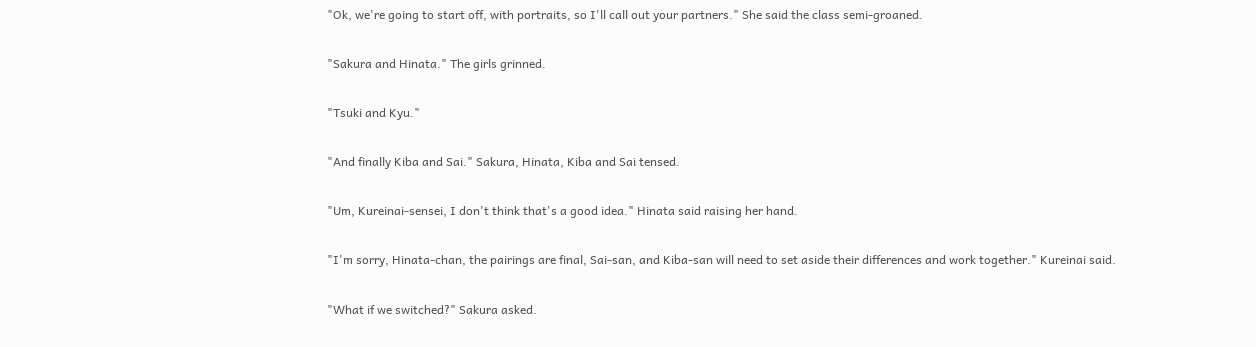"Ok, we're going to start off, with portraits, so I'll call out your partners." She said the class semi-groaned.

"Sakura and Hinata." The girls grinned.

"Tsuki and Kyu."

"And finally Kiba and Sai." Sakura, Hinata, Kiba and Sai tensed.

"Um, Kureinai-sensei, I don't think that's a good idea." Hinata said raising her hand.

"I'm sorry, Hinata-chan, the pairings are final, Sai-san, and Kiba-san will need to set aside their differences and work together." Kureinai said.

"What if we switched?" Sakura asked.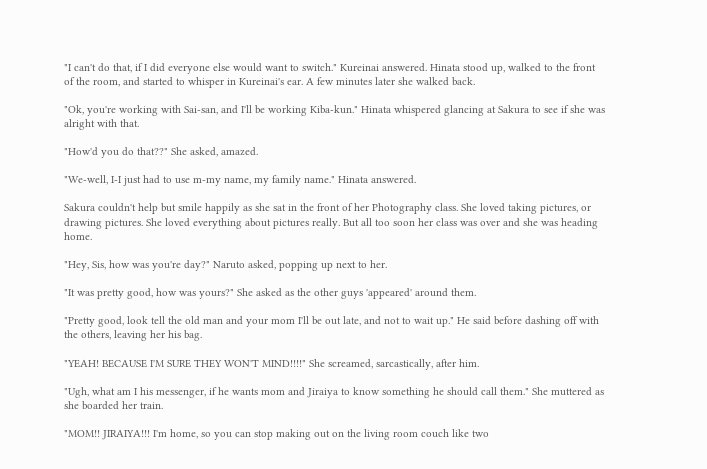"I can't do that, if I did everyone else would want to switch." Kureinai answered. Hinata stood up, walked to the front of the room, and started to whisper in Kureinai's ear. A few minutes later she walked back.

"Ok, you're working with Sai-san, and I'll be working Kiba-kun." Hinata whispered glancing at Sakura to see if she was alright with that.

"How'd you do that??" She asked, amazed.

"We-well, I-I just had to use m-my name, my family name." Hinata answered.

Sakura couldn't help but smile happily as she sat in the front of her Photography class. She loved taking pictures, or drawing pictures. She loved everything about pictures really. But all too soon her class was over and she was heading home.

"Hey, Sis, how was you're day?" Naruto asked, popping up next to her.

"It was pretty good, how was yours?" She asked as the other guys 'appeared' around them.

"Pretty good, look tell the old man and your mom I'll be out late, and not to wait up." He said before dashing off with the others, leaving her his bag.

"YEAH! BECAUSE I'M SURE THEY WON'T MIND!!!!" She screamed, sarcastically, after him.

"Ugh, what am I his messenger, if he wants mom and Jiraiya to know something he should call them." She muttered as she boarded her train.

"MOM!! JIRAIYA!!! I'm home, so you can stop making out on the living room couch like two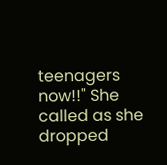teenagers now!!" She called as she dropped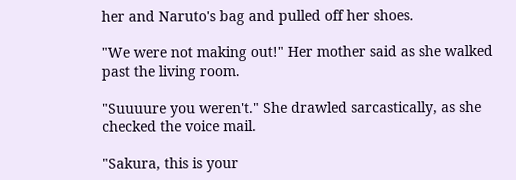her and Naruto's bag and pulled off her shoes.

"We were not making out!" Her mother said as she walked past the living room.

"Suuuure you weren't." She drawled sarcastically, as she checked the voice mail.

"Sakura, this is your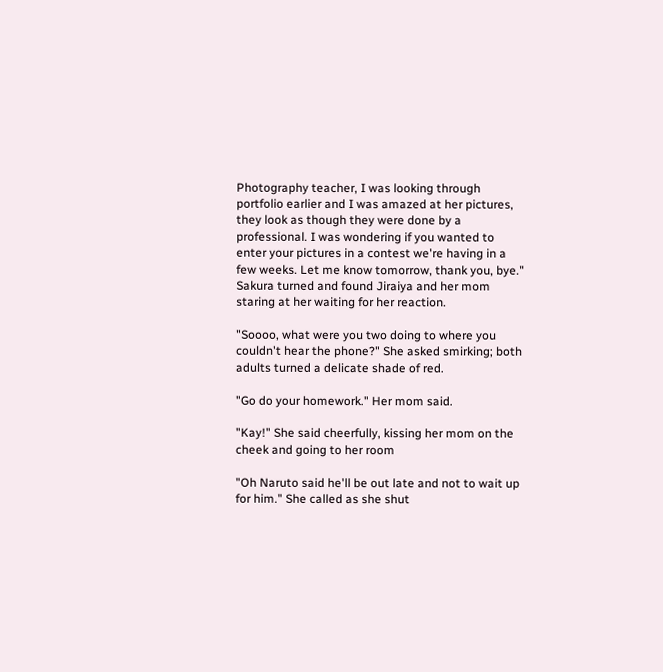Photography teacher, I was looking through portfolio earlier and I was amazed at her pictures, they look as though they were done by a professional. I was wondering if you wanted to enter your pictures in a contest we're having in a few weeks. Let me know tomorrow, thank you, bye." Sakura turned and found Jiraiya and her mom staring at her waiting for her reaction.

"Soooo, what were you two doing to where you couldn't hear the phone?" She asked smirking; both adults turned a delicate shade of red.

"Go do your homework." Her mom said.

"Kay!" She said cheerfully, kissing her mom on the cheek and going to her room

"Oh Naruto said he'll be out late and not to wait up for him." She called as she shut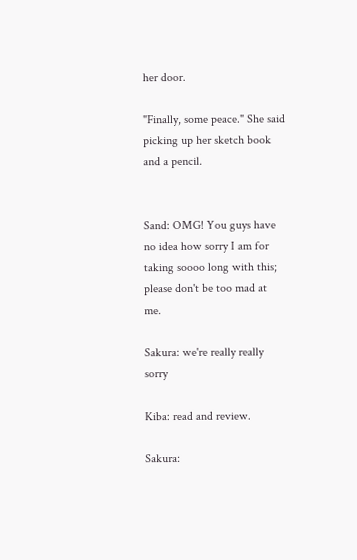her door.

"Finally, some peace." She said picking up her sketch book and a pencil.


Sand: OMG! You guys have no idea how sorry I am for taking soooo long with this; please don't be too mad at me.

Sakura: we're really really sorry

Kiba: read and review.

Sakura: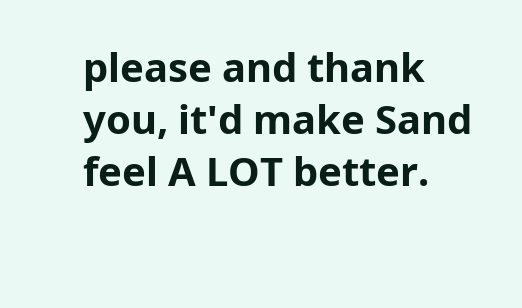please and thank you, it'd make Sand feel A LOT better.